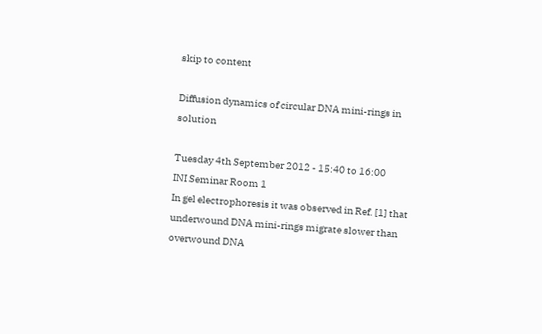skip to content

Diffusion dynamics of circular DNA mini-rings in solution

Tuesday 4th September 2012 - 15:40 to 16:00
INI Seminar Room 1
In gel electrophoresis it was observed in Ref. [1] that underwound DNA mini-rings migrate slower than overwound DNA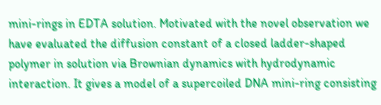mini-rings in EDTA solution. Motivated with the novel observation we have evaluated the diffusion constant of a closed ladder-shaped polymer in solution via Brownian dynamics with hydrodynamic interaction. It gives a model of a supercoiled DNA mini-ring consisting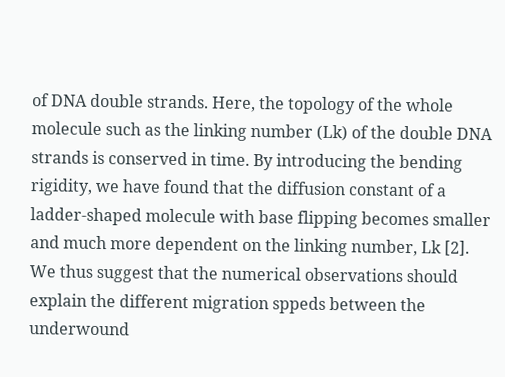of DNA double strands. Here, the topology of the whole molecule such as the linking number (Lk) of the double DNA strands is conserved in time. By introducing the bending rigidity, we have found that the diffusion constant of a ladder-shaped molecule with base flipping becomes smaller and much more dependent on the linking number, Lk [2]. We thus suggest that the numerical observations should explain the different migration sppeds between the underwound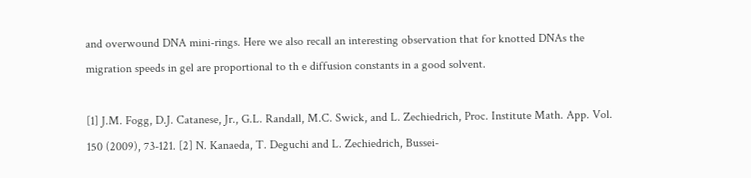and overwound DNA mini-rings. Here we also recall an interesting observation that for knotted DNAs the migration speeds in gel are proportional to th e diffusion constants in a good solvent.

[1] J.M. Fogg, D.J. Catanese, Jr., G.L. Randall, M.C. Swick, and L. Zechiedrich, Proc. Institute Math. App. Vol. 150 (2009), 73-121. [2] N. Kanaeda, T. Deguchi and L. Zechiedrich, Bussei-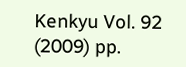Kenkyu Vol. 92 (2009) pp.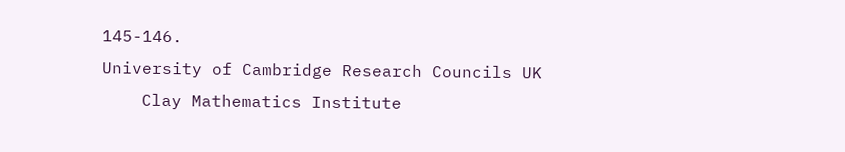145-146.
University of Cambridge Research Councils UK
    Clay Mathematics Institute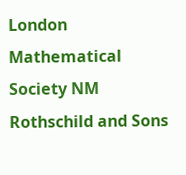London Mathematical Society NM Rothschild and Sons